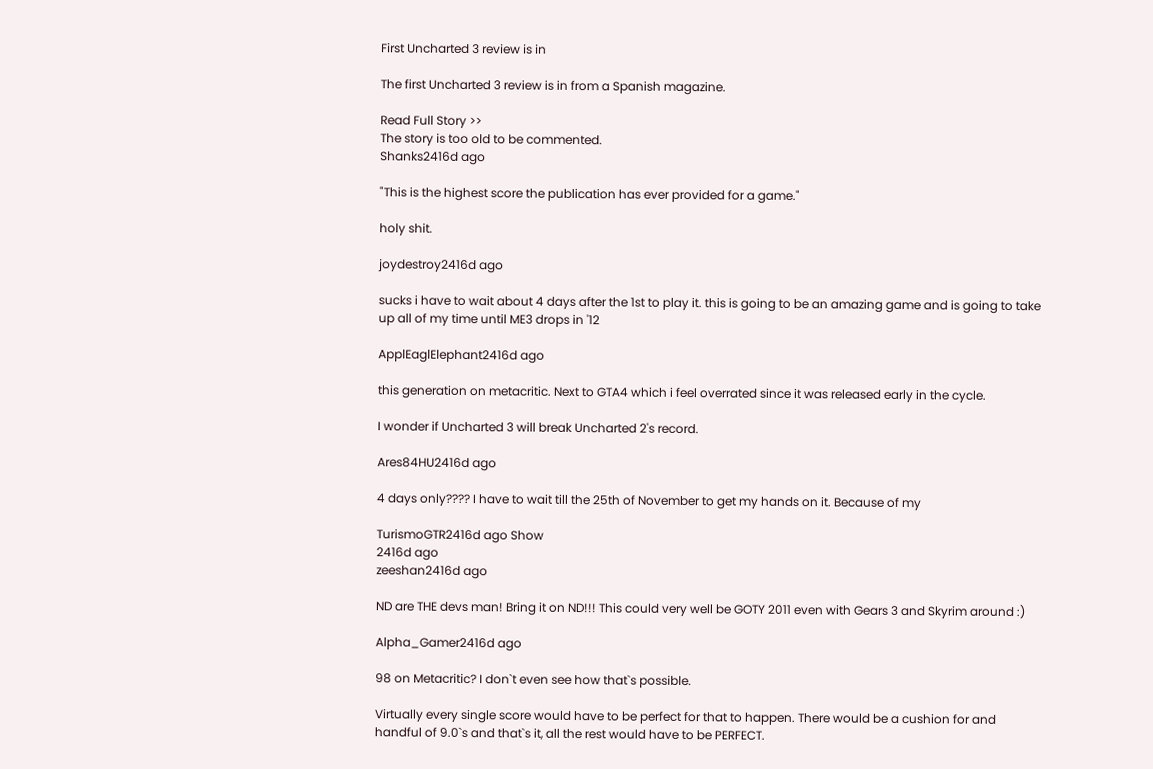First Uncharted 3 review is in

The first Uncharted 3 review is in from a Spanish magazine.

Read Full Story >>
The story is too old to be commented.
Shanks2416d ago

"This is the highest score the publication has ever provided for a game."

holy shit.

joydestroy2416d ago

sucks i have to wait about 4 days after the 1st to play it. this is going to be an amazing game and is going to take up all of my time until ME3 drops in '12

ApplEaglElephant2416d ago

this generation on metacritic. Next to GTA4 which i feel overrated since it was released early in the cycle.

I wonder if Uncharted 3 will break Uncharted 2's record.

Ares84HU2416d ago

4 days only???? I have to wait till the 25th of November to get my hands on it. Because of my

TurismoGTR2416d ago Show
2416d ago
zeeshan2416d ago

ND are THE devs man! Bring it on ND!!! This could very well be GOTY 2011 even with Gears 3 and Skyrim around :)

Alpha_Gamer2416d ago

98 on Metacritic? I don`t even see how that`s possible.

Virtually every single score would have to be perfect for that to happen. There would be a cushion for and handful of 9.0`s and that`s it, all the rest would have to be PERFECT.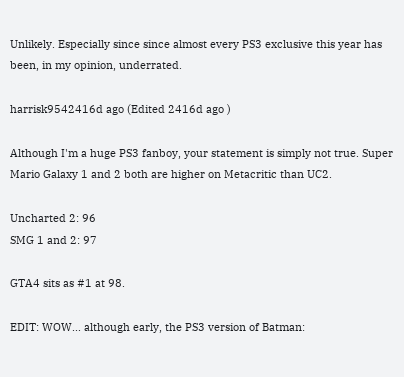Unlikely. Especially since since almost every PS3 exclusive this year has been, in my opinion, underrated.

harrisk9542416d ago (Edited 2416d ago )

Although I'm a huge PS3 fanboy, your statement is simply not true. Super Mario Galaxy 1 and 2 both are higher on Metacritic than UC2.

Uncharted 2: 96
SMG 1 and 2: 97

GTA4 sits as #1 at 98.

EDIT: WOW... although early, the PS3 version of Batman: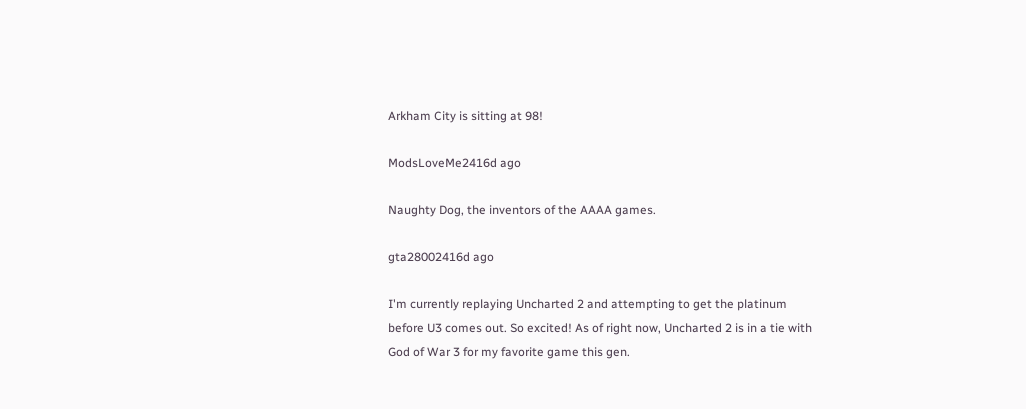Arkham City is sitting at 98!

ModsLoveMe2416d ago

Naughty Dog, the inventors of the AAAA games.

gta28002416d ago

I'm currently replaying Uncharted 2 and attempting to get the platinum before U3 comes out. So excited! As of right now, Uncharted 2 is in a tie with God of War 3 for my favorite game this gen.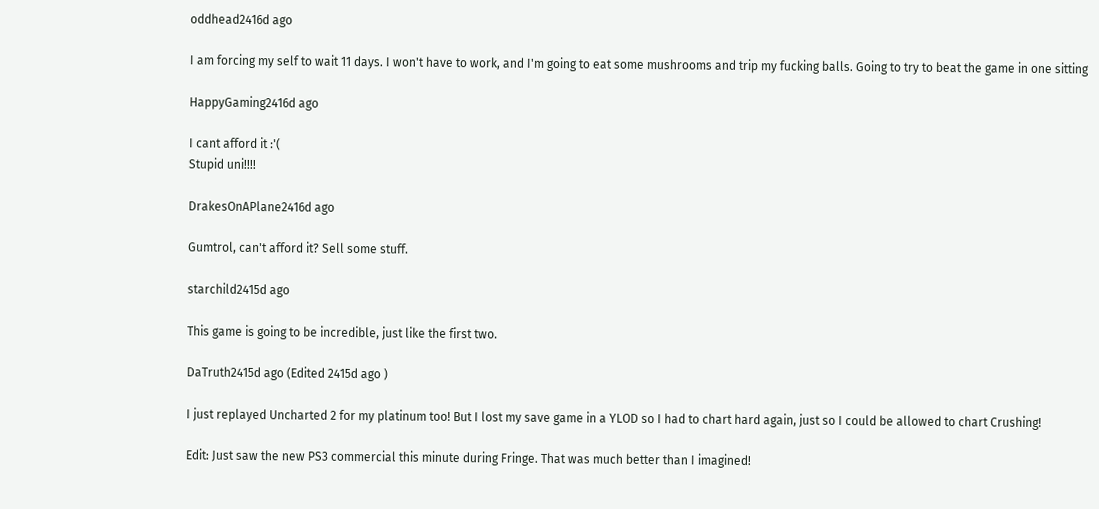oddhead2416d ago

I am forcing my self to wait 11 days. I won't have to work, and I'm going to eat some mushrooms and trip my fucking balls. Going to try to beat the game in one sitting

HappyGaming2416d ago

I cant afford it :'(
Stupid uni!!!!

DrakesOnAPlane2416d ago

Gumtrol, can't afford it? Sell some stuff.

starchild2415d ago

This game is going to be incredible, just like the first two.

DaTruth2415d ago (Edited 2415d ago )

I just replayed Uncharted 2 for my platinum too! But I lost my save game in a YLOD so I had to chart hard again, just so I could be allowed to chart Crushing!

Edit: Just saw the new PS3 commercial this minute during Fringe. That was much better than I imagined!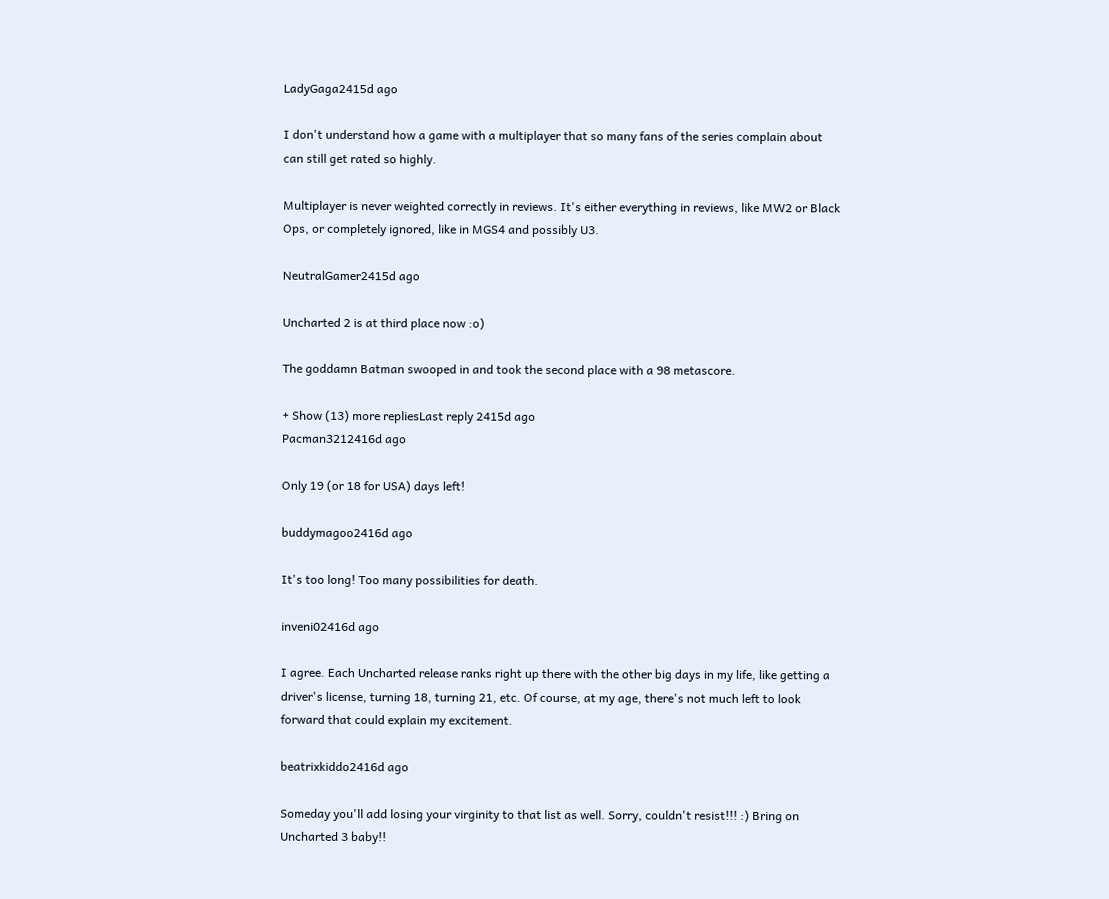LadyGaga2415d ago

I don't understand how a game with a multiplayer that so many fans of the series complain about can still get rated so highly.

Multiplayer is never weighted correctly in reviews. It's either everything in reviews, like MW2 or Black Ops, or completely ignored, like in MGS4 and possibly U3.

NeutralGamer2415d ago

Uncharted 2 is at third place now :o)

The goddamn Batman swooped in and took the second place with a 98 metascore.

+ Show (13) more repliesLast reply 2415d ago
Pacman3212416d ago

Only 19 (or 18 for USA) days left!

buddymagoo2416d ago

It's too long! Too many possibilities for death.

inveni02416d ago

I agree. Each Uncharted release ranks right up there with the other big days in my life, like getting a driver's license, turning 18, turning 21, etc. Of course, at my age, there's not much left to look forward that could explain my excitement.

beatrixkiddo2416d ago

Someday you'll add losing your virginity to that list as well. Sorry, couldn't resist!!! :) Bring on Uncharted 3 baby!!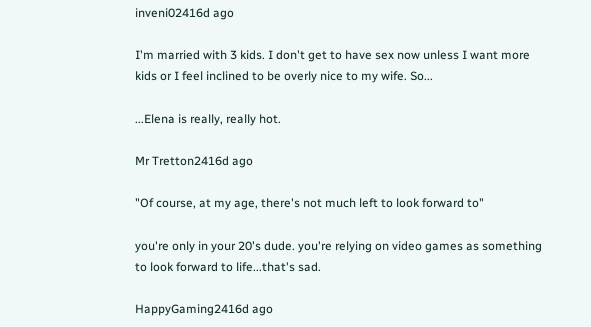inveni02416d ago

I'm married with 3 kids. I don't get to have sex now unless I want more kids or I feel inclined to be overly nice to my wife. So...

...Elena is really, really hot.

Mr Tretton2416d ago

"Of course, at my age, there's not much left to look forward to"

you're only in your 20's dude. you're relying on video games as something to look forward to life...that's sad.

HappyGaming2416d ago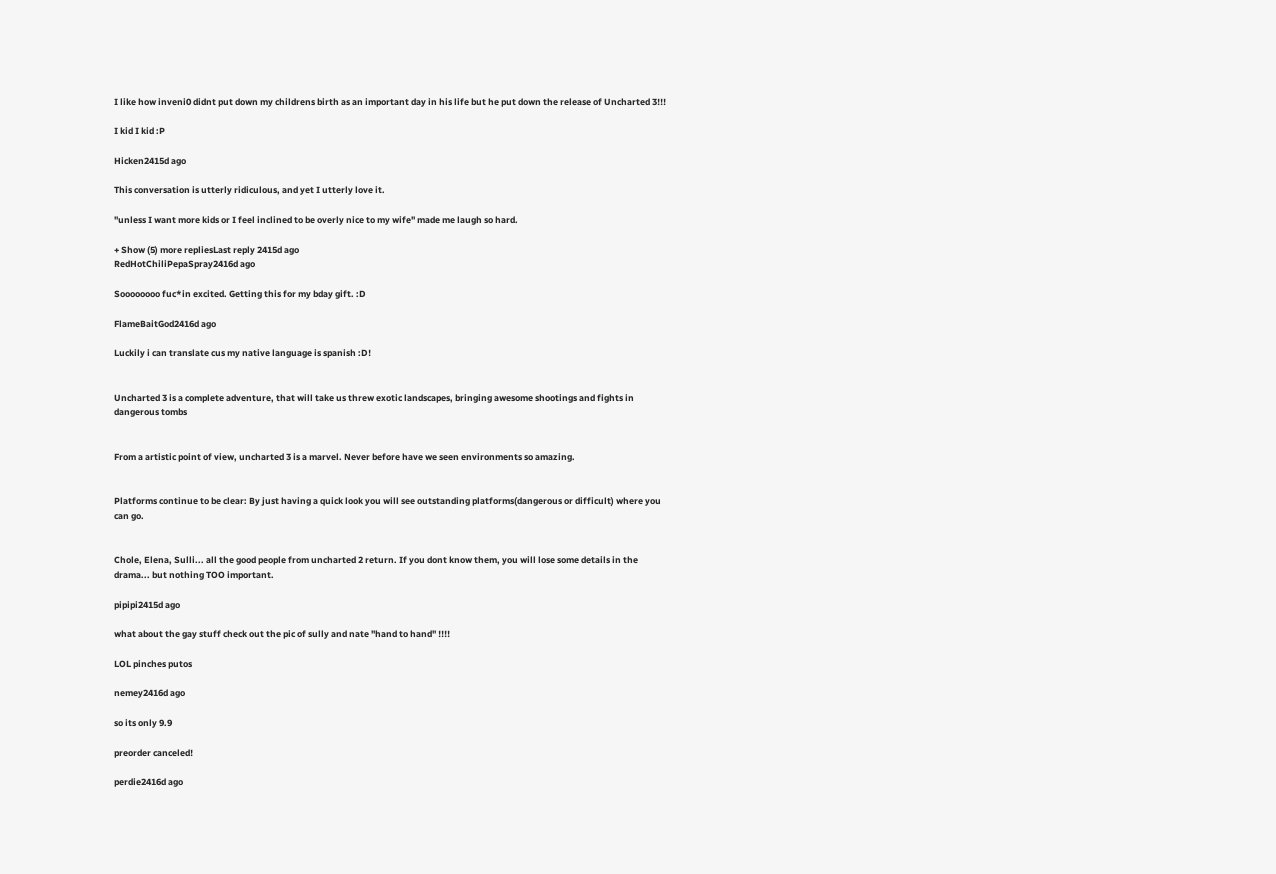I like how inveni0 didnt put down my childrens birth as an important day in his life but he put down the release of Uncharted 3!!!

I kid I kid :P

Hicken2415d ago

This conversation is utterly ridiculous, and yet I utterly love it.

"unless I want more kids or I feel inclined to be overly nice to my wife" made me laugh so hard.

+ Show (5) more repliesLast reply 2415d ago
RedHotChiliPepaSpray2416d ago

Soooooooo fuc*in excited. Getting this for my bday gift. :D

FlameBaitGod2416d ago

Luckily i can translate cus my native language is spanish :D!


Uncharted 3 is a complete adventure, that will take us threw exotic landscapes, bringing awesome shootings and fights in dangerous tombs


From a artistic point of view, uncharted 3 is a marvel. Never before have we seen environments so amazing.


Platforms continue to be clear: By just having a quick look you will see outstanding platforms(dangerous or difficult) where you can go.


Chole, Elena, Sulli... all the good people from uncharted 2 return. If you dont know them, you will lose some details in the drama... but nothing TOO important.

pipipi2415d ago

what about the gay stuff check out the pic of sully and nate "hand to hand" !!!!

LOL pinches putos

nemey2416d ago

so its only 9.9

preorder canceled!

perdie2416d ago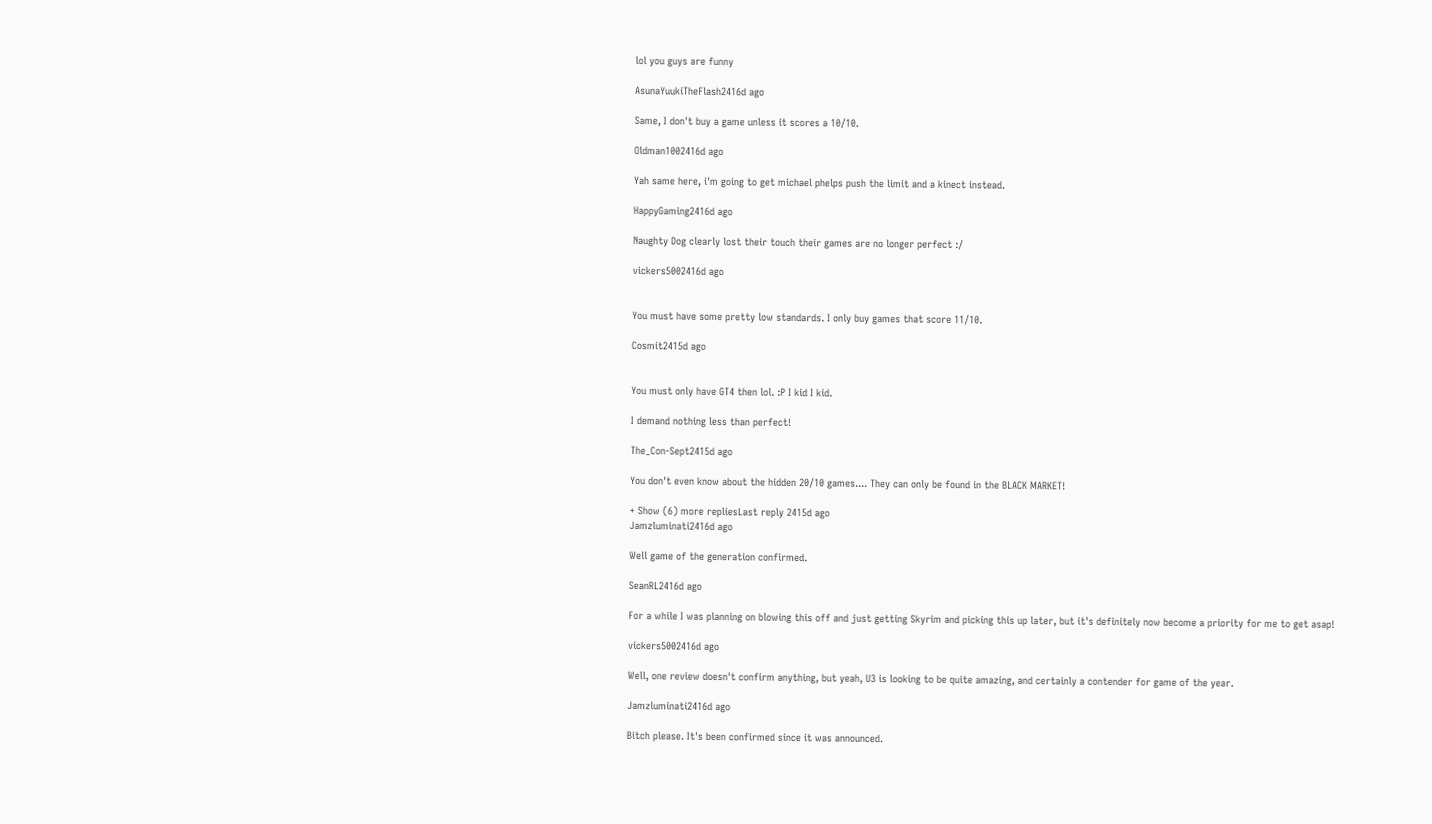lol you guys are funny

AsunaYuukiTheFlash2416d ago

Same, I don't buy a game unless it scores a 10/10.

Oldman1002416d ago

Yah same here, i'm going to get michael phelps push the limit and a kinect instead.

HappyGaming2416d ago

Naughty Dog clearly lost their touch their games are no longer perfect :/

vickers5002416d ago


You must have some pretty low standards. I only buy games that score 11/10.

Cosmit2415d ago


You must only have GT4 then lol. :P I kid I kid.

I demand nothing less than perfect!

The_Con-Sept2415d ago

You don't even know about the hidden 20/10 games.... They can only be found in the BLACK MARKET!

+ Show (6) more repliesLast reply 2415d ago
Jamzluminati2416d ago

Well game of the generation confirmed.

SeanRL2416d ago

For a while I was planning on blowing this off and just getting Skyrim and picking this up later, but it's definitely now become a priority for me to get asap!

vickers5002416d ago

Well, one review doesn't confirm anything, but yeah, U3 is looking to be quite amazing, and certainly a contender for game of the year.

Jamzluminati2416d ago

Bitch please. It's been confirmed since it was announced.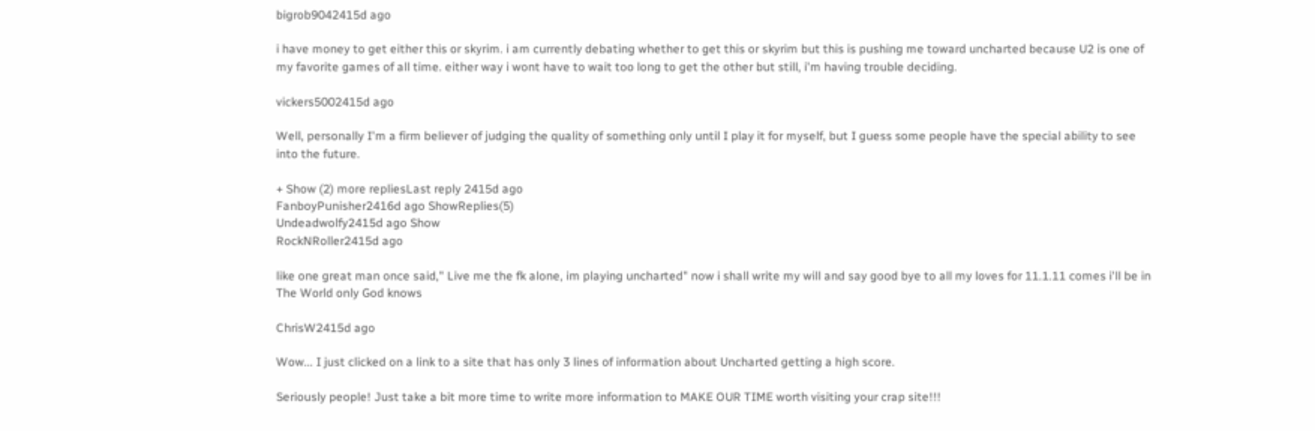bigrob9042415d ago

i have money to get either this or skyrim. i am currently debating whether to get this or skyrim but this is pushing me toward uncharted because U2 is one of my favorite games of all time. either way i wont have to wait too long to get the other but still, i'm having trouble deciding.

vickers5002415d ago

Well, personally I'm a firm believer of judging the quality of something only until I play it for myself, but I guess some people have the special ability to see into the future.

+ Show (2) more repliesLast reply 2415d ago
FanboyPunisher2416d ago ShowReplies(5)
Undeadwolfy2415d ago Show
RockNRoller2415d ago

like one great man once said," Live me the fk alone, im playing uncharted" now i shall write my will and say good bye to all my loves for 11.1.11 comes i'll be in The World only God knows

ChrisW2415d ago

Wow... I just clicked on a link to a site that has only 3 lines of information about Uncharted getting a high score.

Seriously people! Just take a bit more time to write more information to MAKE OUR TIME worth visiting your crap site!!!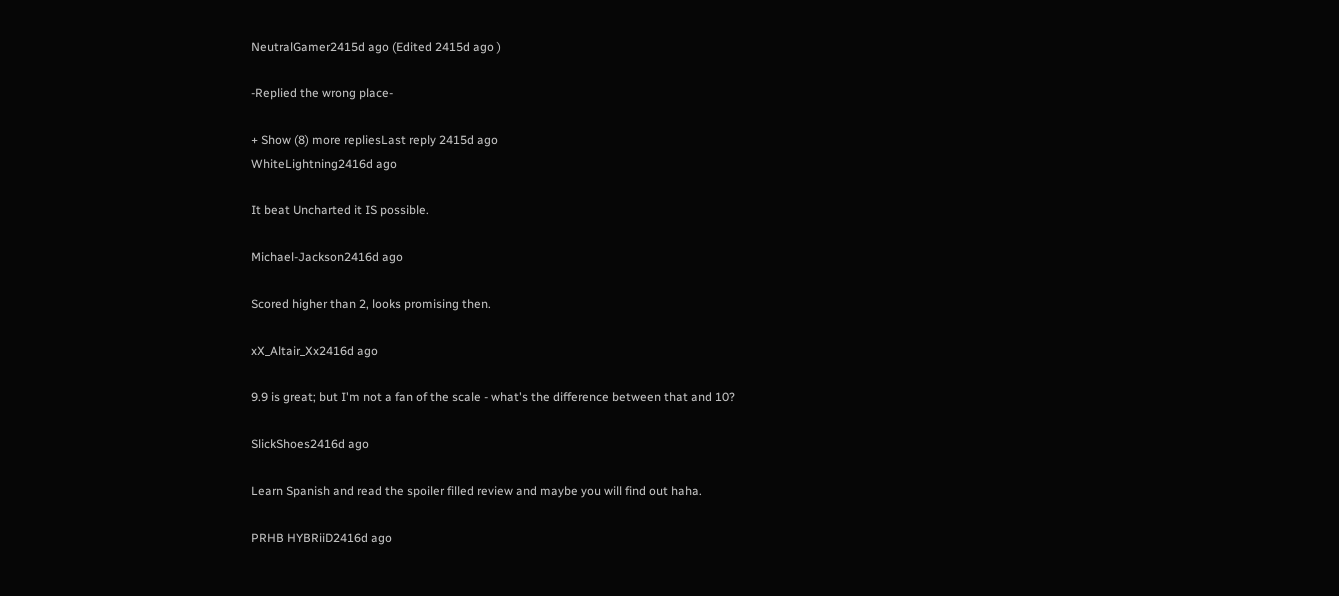NeutralGamer2415d ago (Edited 2415d ago )

-Replied the wrong place-

+ Show (8) more repliesLast reply 2415d ago
WhiteLightning2416d ago

It beat Uncharted it IS possible.

Michael-Jackson2416d ago

Scored higher than 2, looks promising then.

xX_Altair_Xx2416d ago

9.9 is great; but I'm not a fan of the scale - what's the difference between that and 10?

SlickShoes2416d ago

Learn Spanish and read the spoiler filled review and maybe you will find out haha.

PRHB HYBRiiD2416d ago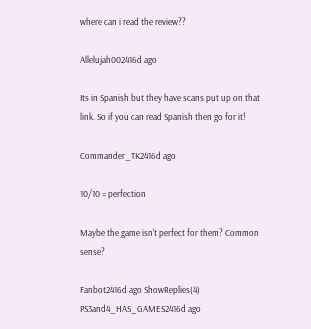where can i read the review??

Allelujah002416d ago

Its in Spanish but they have scans put up on that link. So if you can read Spanish then go for it!

Commander_TK2416d ago

10/10 = perfection

Maybe the game isn't perfect for them? Common sense?

Fanbot2416d ago ShowReplies(4)
PS3and4_HAS_GAMES2416d ago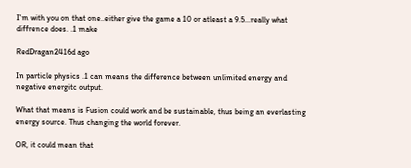I'm with you on that one..either give the game a 10 or atleast a 9.5...really what diffrence does. .1 make

RedDragan2416d ago

In particle physics .1 can means the difference between unlimited energy and negative energitc output.

What that means is Fusion could work and be sustainable, thus being an everlasting energy source. Thus changing the world forever.

OR, it could mean that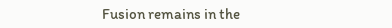Fusion remains in the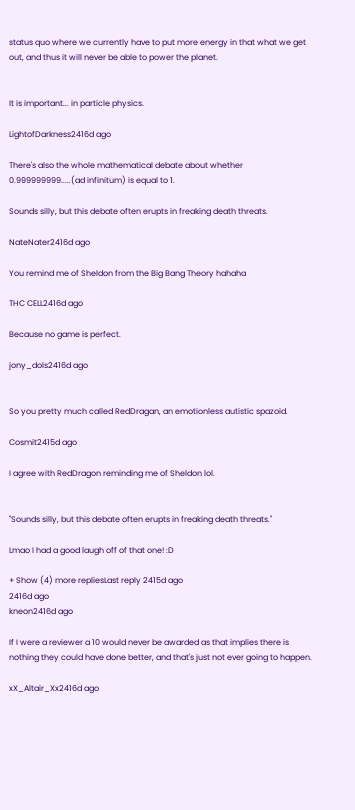status quo where we currently have to put more energy in that what we get out, and thus it will never be able to power the planet.


It is important... in particle physics.

LightofDarkness2416d ago

There's also the whole mathematical debate about whether 0.999999999.....(ad infinitum) is equal to 1.

Sounds silly, but this debate often erupts in freaking death threats.

NateNater2416d ago

You remind me of Sheldon from the Big Bang Theory hahaha

THC CELL2416d ago

Because no game is perfect.

jony_dols2416d ago


So you pretty much called RedDragan, an emotionless autistic spazoid.

Cosmit2415d ago

I agree with RedDragon reminding me of Sheldon lol.


"Sounds silly, but this debate often erupts in freaking death threats."

Lmao I had a good laugh off of that one! :D

+ Show (4) more repliesLast reply 2415d ago
2416d ago
kneon2416d ago

If I were a reviewer a 10 would never be awarded as that implies there is nothing they could have done better, and that's just not ever going to happen.

xX_Altair_Xx2416d ago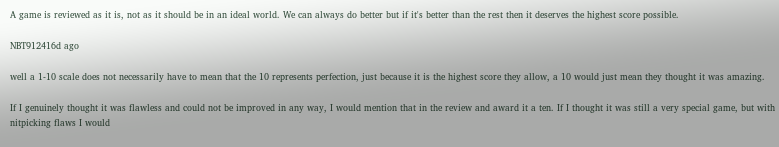A game is reviewed as it is, not as it should be in an ideal world. We can always do better but if it's better than the rest then it deserves the highest score possible.

NBT912416d ago

well a 1-10 scale does not necessarily have to mean that the 10 represents perfection, just because it is the highest score they allow, a 10 would just mean they thought it was amazing.

If I genuinely thought it was flawless and could not be improved in any way, I would mention that in the review and award it a ten. If I thought it was still a very special game, but with nitpicking flaws I would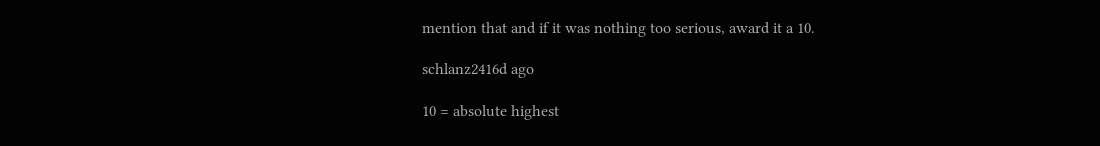mention that and if it was nothing too serious, award it a 10.

schlanz2416d ago

10 = absolute highest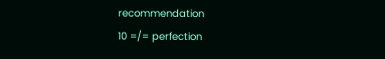recommendation
10 =/= perfection